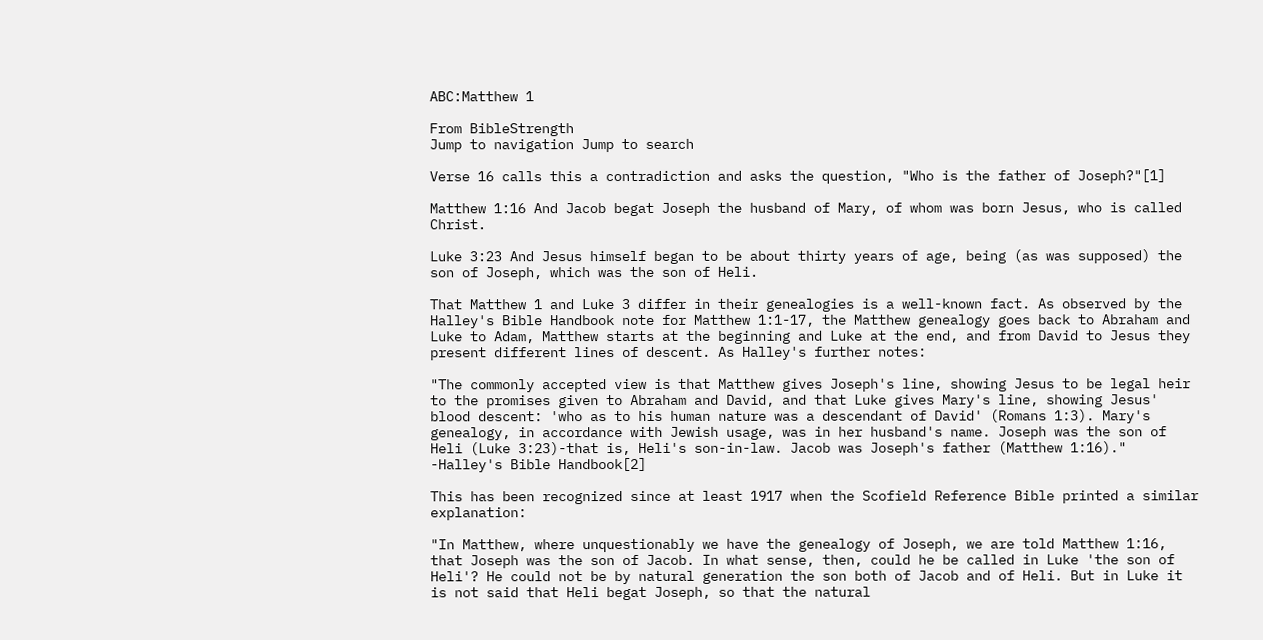ABC:Matthew 1

From BibleStrength
Jump to navigation Jump to search

Verse 16 calls this a contradiction and asks the question, "Who is the father of Joseph?"[1]

Matthew 1:16 And Jacob begat Joseph the husband of Mary, of whom was born Jesus, who is called Christ.

Luke 3:23 And Jesus himself began to be about thirty years of age, being (as was supposed) the son of Joseph, which was the son of Heli.

That Matthew 1 and Luke 3 differ in their genealogies is a well-known fact. As observed by the Halley's Bible Handbook note for Matthew 1:1-17, the Matthew genealogy goes back to Abraham and Luke to Adam, Matthew starts at the beginning and Luke at the end, and from David to Jesus they present different lines of descent. As Halley's further notes:

"The commonly accepted view is that Matthew gives Joseph's line, showing Jesus to be legal heir to the promises given to Abraham and David, and that Luke gives Mary's line, showing Jesus' blood descent: 'who as to his human nature was a descendant of David' (Romans 1:3). Mary's genealogy, in accordance with Jewish usage, was in her husband's name. Joseph was the son of Heli (Luke 3:23)-that is, Heli's son-in-law. Jacob was Joseph's father (Matthew 1:16)."
-Halley's Bible Handbook[2]

This has been recognized since at least 1917 when the Scofield Reference Bible printed a similar explanation:

"In Matthew, where unquestionably we have the genealogy of Joseph, we are told Matthew 1:16, that Joseph was the son of Jacob. In what sense, then, could he be called in Luke 'the son of Heli'? He could not be by natural generation the son both of Jacob and of Heli. But in Luke it is not said that Heli begat Joseph, so that the natural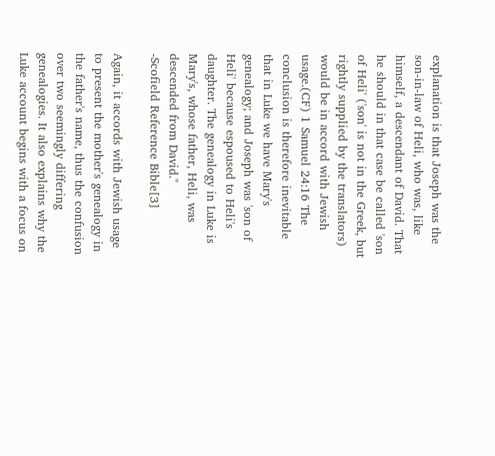explanation is that Joseph was the son-in-law of Heli, who was, like himself, a descendant of David. That he should in that case be called 'son of Heli' ('son' is not in the Greek, but rightly supplied by the translators) would be in accord with Jewish usage.(CF) 1 Samuel 24:16 The conclusion is therefore inevitable that in Luke we have Mary's genealogy; and Joseph was 'son of Heli' because espoused to Heli's daughter. The genealogy in Luke is Mary's, whose father, Heli, was descended from David."
-Scofield Reference Bible[3]

Again, it accords with Jewish usage to present the mother's genealogy in the father's name, thus the confusion over two seemingly differing genealogies. It also explains why the Luke account begins with a focus on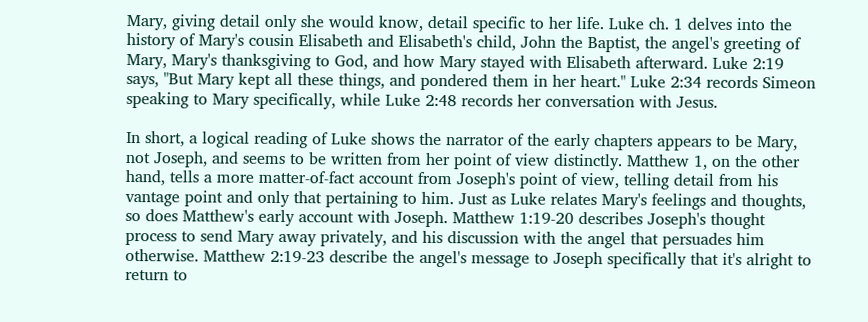Mary, giving detail only she would know, detail specific to her life. Luke ch. 1 delves into the history of Mary's cousin Elisabeth and Elisabeth's child, John the Baptist, the angel's greeting of Mary, Mary's thanksgiving to God, and how Mary stayed with Elisabeth afterward. Luke 2:19 says, "But Mary kept all these things, and pondered them in her heart." Luke 2:34 records Simeon speaking to Mary specifically, while Luke 2:48 records her conversation with Jesus.

In short, a logical reading of Luke shows the narrator of the early chapters appears to be Mary, not Joseph, and seems to be written from her point of view distinctly. Matthew 1, on the other hand, tells a more matter-of-fact account from Joseph's point of view, telling detail from his vantage point and only that pertaining to him. Just as Luke relates Mary's feelings and thoughts, so does Matthew's early account with Joseph. Matthew 1:19-20 describes Joseph's thought process to send Mary away privately, and his discussion with the angel that persuades him otherwise. Matthew 2:19-23 describe the angel's message to Joseph specifically that it's alright to return to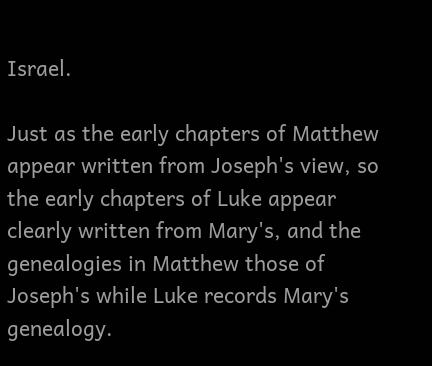Israel.

Just as the early chapters of Matthew appear written from Joseph's view, so the early chapters of Luke appear clearly written from Mary's, and the genealogies in Matthew those of Joseph's while Luke records Mary's genealogy.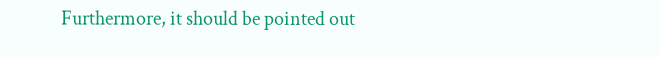Furthermore, it should be pointed out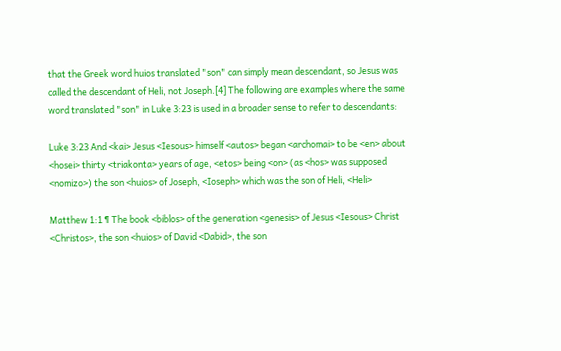that the Greek word huios translated "son" can simply mean descendant, so Jesus was called the descendant of Heli, not Joseph.[4] The following are examples where the same word translated "son" in Luke 3:23 is used in a broader sense to refer to descendants:

Luke 3:23 And <kai> Jesus <Iesous> himself <autos> began <archomai> to be <en> about <hosei> thirty <triakonta> years of age, <etos> being <on> (as <hos> was supposed <nomizo>) the son <huios> of Joseph, <Ioseph> which was the son of Heli, <Heli>

Matthew 1:1 ¶ The book <biblos> of the generation <genesis> of Jesus <Iesous> Christ <Christos>, the son <huios> of David <Dabid>, the son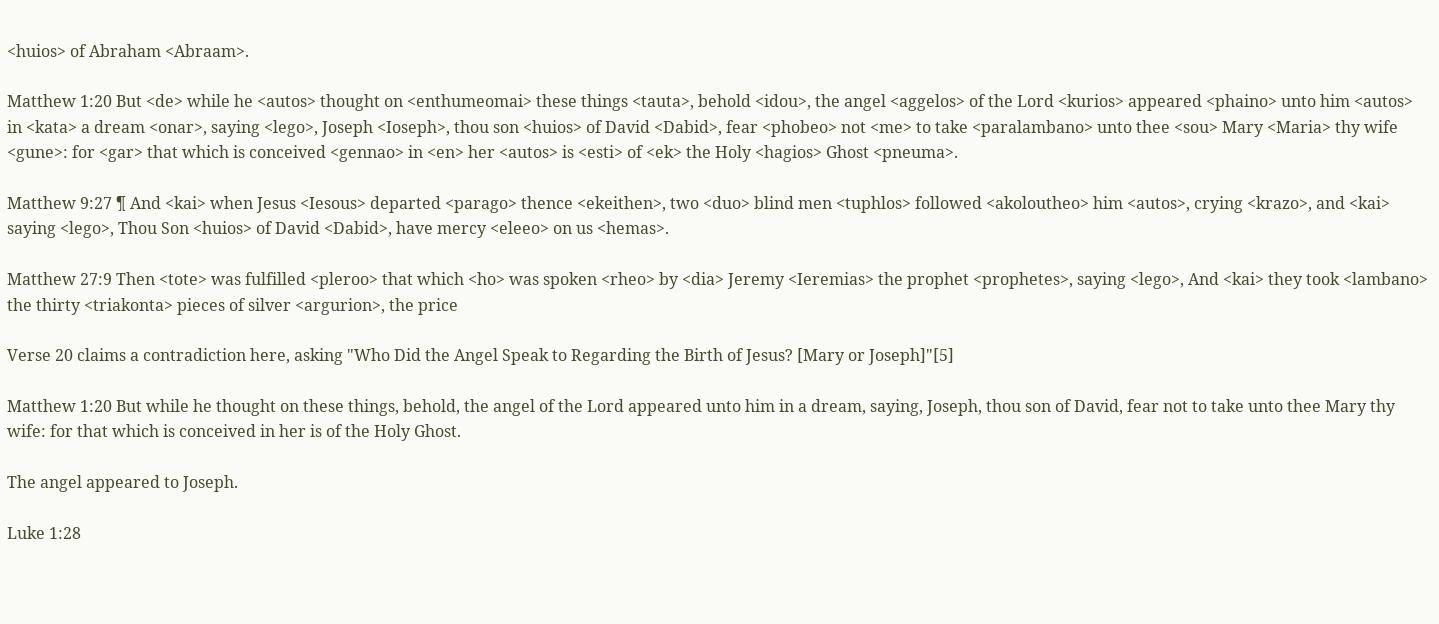<huios> of Abraham <Abraam>.

Matthew 1:20 But <de> while he <autos> thought on <enthumeomai> these things <tauta>, behold <idou>, the angel <aggelos> of the Lord <kurios> appeared <phaino> unto him <autos> in <kata> a dream <onar>, saying <lego>, Joseph <Ioseph>, thou son <huios> of David <Dabid>, fear <phobeo> not <me> to take <paralambano> unto thee <sou> Mary <Maria> thy wife <gune>: for <gar> that which is conceived <gennao> in <en> her <autos> is <esti> of <ek> the Holy <hagios> Ghost <pneuma>.

Matthew 9:27 ¶ And <kai> when Jesus <Iesous> departed <parago> thence <ekeithen>, two <duo> blind men <tuphlos> followed <akoloutheo> him <autos>, crying <krazo>, and <kai> saying <lego>, Thou Son <huios> of David <Dabid>, have mercy <eleeo> on us <hemas>.

Matthew 27:9 Then <tote> was fulfilled <pleroo> that which <ho> was spoken <rheo> by <dia> Jeremy <Ieremias> the prophet <prophetes>, saying <lego>, And <kai> they took <lambano> the thirty <triakonta> pieces of silver <argurion>, the price

Verse 20 claims a contradiction here, asking "Who Did the Angel Speak to Regarding the Birth of Jesus? [Mary or Joseph]"[5]

Matthew 1:20 But while he thought on these things, behold, the angel of the Lord appeared unto him in a dream, saying, Joseph, thou son of David, fear not to take unto thee Mary thy wife: for that which is conceived in her is of the Holy Ghost.

The angel appeared to Joseph.

Luke 1:28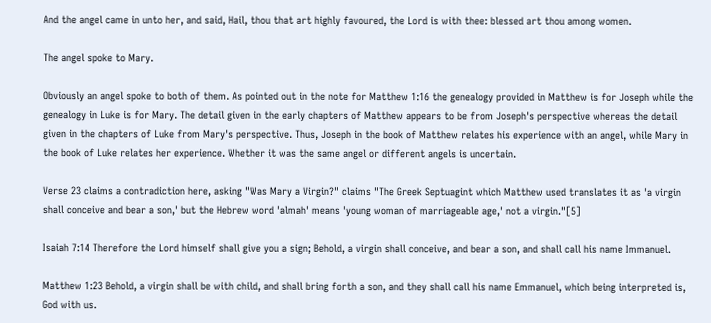And the angel came in unto her, and said, Hail, thou that art highly favoured, the Lord is with thee: blessed art thou among women.

The angel spoke to Mary.

Obviously an angel spoke to both of them. As pointed out in the note for Matthew 1:16 the genealogy provided in Matthew is for Joseph while the genealogy in Luke is for Mary. The detail given in the early chapters of Matthew appears to be from Joseph's perspective whereas the detail given in the chapters of Luke from Mary's perspective. Thus, Joseph in the book of Matthew relates his experience with an angel, while Mary in the book of Luke relates her experience. Whether it was the same angel or different angels is uncertain.

Verse 23 claims a contradiction here, asking "Was Mary a Virgin?" claims "The Greek Septuagint which Matthew used translates it as 'a virgin shall conceive and bear a son,' but the Hebrew word 'almah' means 'young woman of marriageable age,' not a virgin."[5]

Isaiah 7:14 Therefore the Lord himself shall give you a sign; Behold, a virgin shall conceive, and bear a son, and shall call his name Immanuel.

Matthew 1:23 Behold, a virgin shall be with child, and shall bring forth a son, and they shall call his name Emmanuel, which being interpreted is, God with us.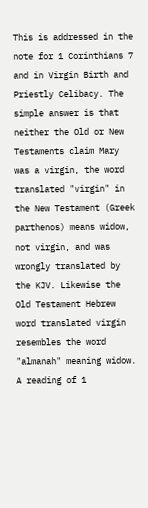This is addressed in the note for 1 Corinthians 7 and in Virgin Birth and Priestly Celibacy. The simple answer is that neither the Old or New Testaments claim Mary was a virgin, the word translated "virgin" in the New Testament (Greek parthenos) means widow, not virgin, and was wrongly translated by the KJV. Likewise the Old Testament Hebrew word translated virgin resembles the word "almanah" meaning widow. A reading of 1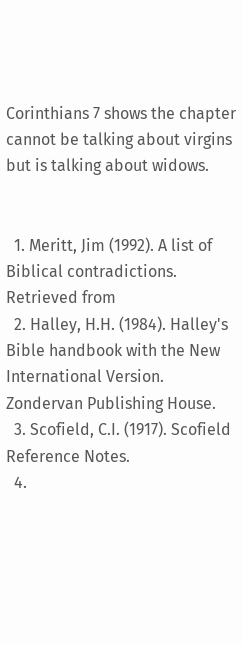Corinthians 7 shows the chapter cannot be talking about virgins but is talking about widows.


  1. Meritt, Jim (1992). A list of Biblical contradictions. Retrieved from
  2. Halley, H.H. (1984). Halley's Bible handbook with the New International Version. Zondervan Publishing House.
  3. Scofield, C.I. (1917). Scofield Reference Notes.
  4.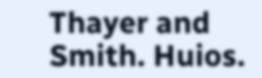Thayer and Smith. Huios.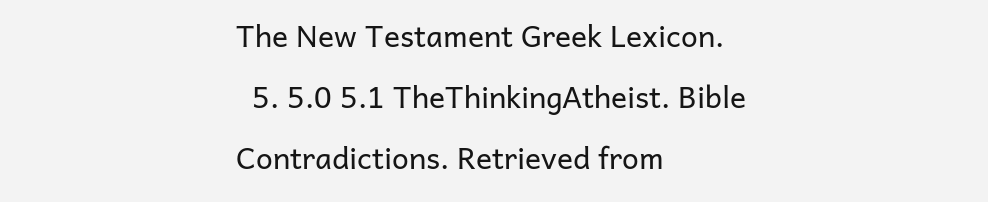The New Testament Greek Lexicon.
  5. 5.0 5.1 TheThinkingAtheist. Bible Contradictions. Retrieved from